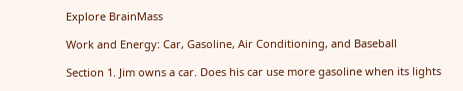Explore BrainMass

Work and Energy: Car, Gasoline, Air Conditioning, and Baseball

Section 1. Jim owns a car. Does his car use more gasoline when its lights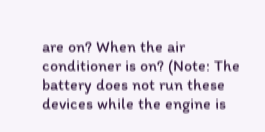are on? When the air conditioner is on? (Note: The battery does not run these devices while the engine is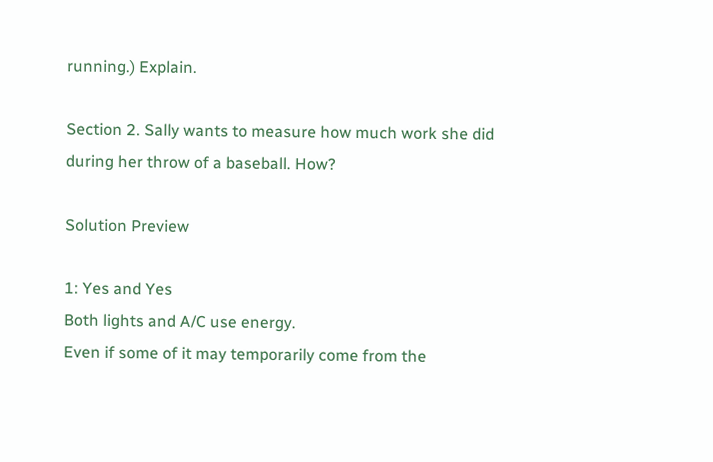running.) Explain.

Section 2. Sally wants to measure how much work she did during her throw of a baseball. How?

Solution Preview

1: Yes and Yes
Both lights and A/C use energy.
Even if some of it may temporarily come from the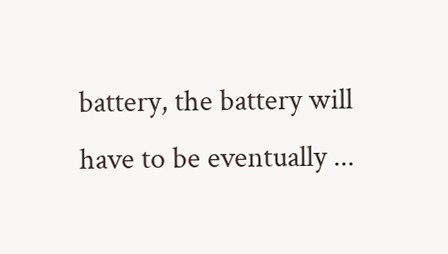battery, the battery will have to be eventually ...